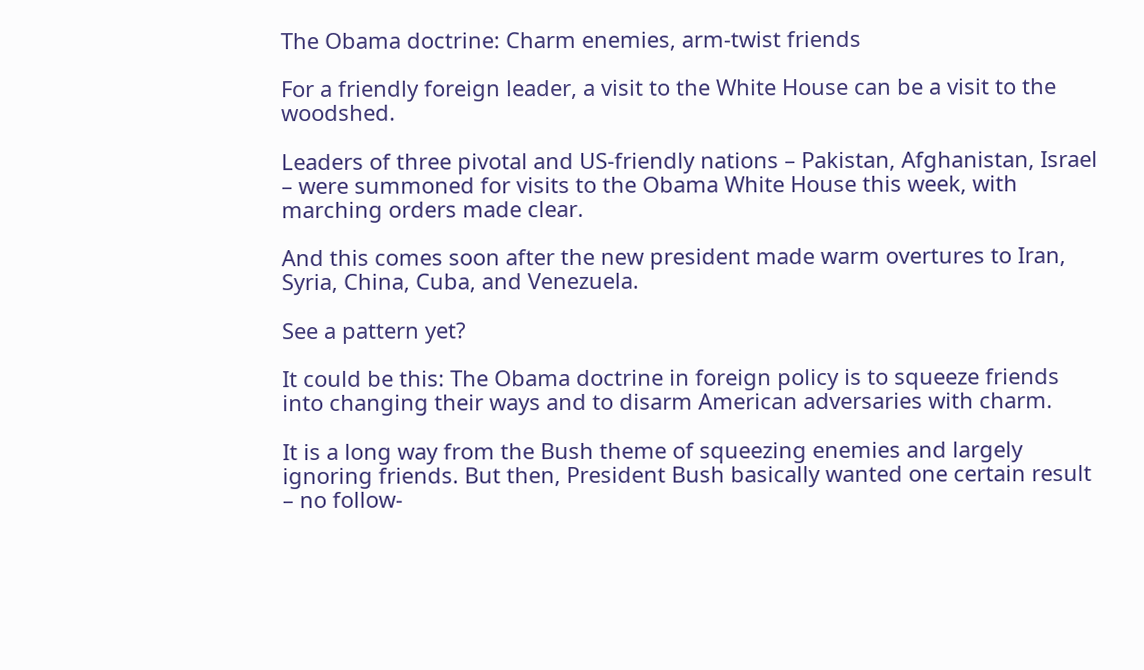The Obama doctrine: Charm enemies, arm-twist friends

For a friendly foreign leader, a visit to the White House can be a visit to the woodshed.

Leaders of three pivotal and US-friendly nations – Pakistan, Afghanistan, Israel – were summoned for visits to the Obama White House this week, with marching orders made clear.

And this comes soon after the new president made warm overtures to Iran, Syria, China, Cuba, and Venezuela.

See a pattern yet?

It could be this: The Obama doctrine in foreign policy is to squeeze friends into changing their ways and to disarm American adversaries with charm.

It is a long way from the Bush theme of squeezing enemies and largely ignoring friends. But then, President Bush basically wanted one certain result – no follow-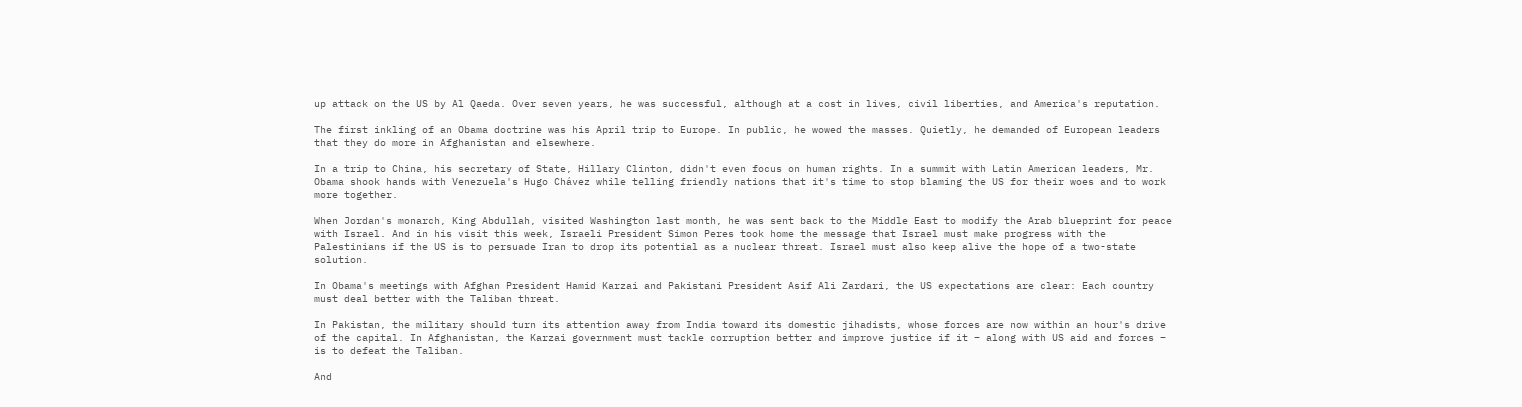up attack on the US by Al Qaeda. Over seven years, he was successful, although at a cost in lives, civil liberties, and America's reputation.

The first inkling of an Obama doctrine was his April trip to Europe. In public, he wowed the masses. Quietly, he demanded of European leaders that they do more in Afghanistan and elsewhere.

In a trip to China, his secretary of State, Hillary Clinton, didn't even focus on human rights. In a summit with Latin American leaders, Mr. Obama shook hands with Venezuela's Hugo Chávez while telling friendly nations that it's time to stop blaming the US for their woes and to work more together.

When Jordan's monarch, King Abdullah, visited Washington last month, he was sent back to the Middle East to modify the Arab blueprint for peace with Israel. And in his visit this week, Israeli President Simon Peres took home the message that Israel must make progress with the Palestinians if the US is to persuade Iran to drop its potential as a nuclear threat. Israel must also keep alive the hope of a two-state solution.

In Obama's meetings with Afghan President Hamid Karzai and Pakistani President Asif Ali Zardari, the US expectations are clear: Each country must deal better with the Taliban threat.

In Pakistan, the military should turn its attention away from India toward its domestic jihadists, whose forces are now within an hour's drive of the capital. In Afghanistan, the Karzai government must tackle corruption better and improve justice if it – along with US aid and forces – is to defeat the Taliban.

And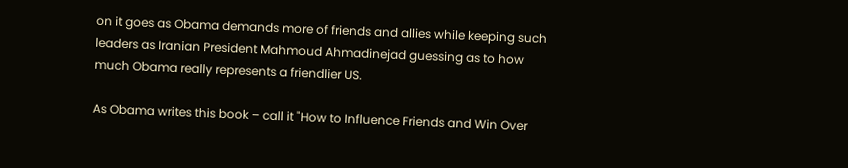on it goes as Obama demands more of friends and allies while keeping such leaders as Iranian President Mahmoud Ahmadinejad guessing as to how much Obama really represents a friendlier US.

As Obama writes this book – call it "How to Influence Friends and Win Over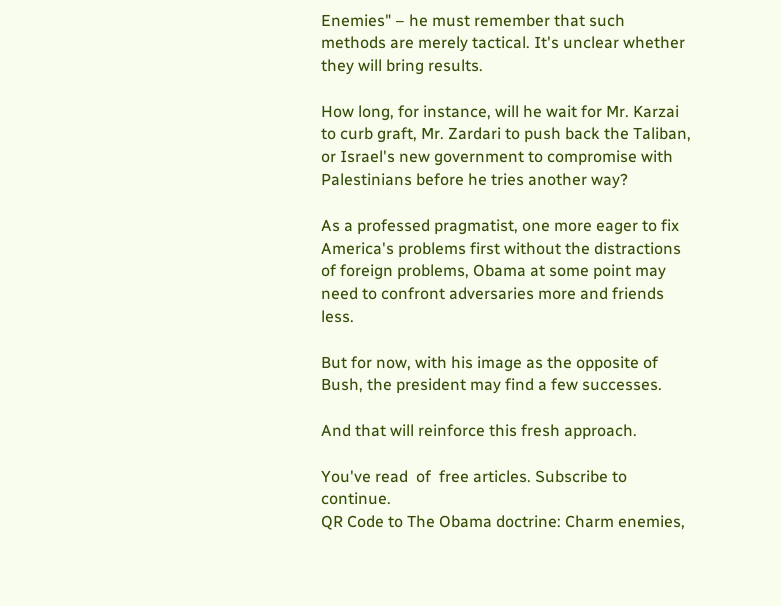Enemies" – he must remember that such methods are merely tactical. It's unclear whether they will bring results.

How long, for instance, will he wait for Mr. Karzai to curb graft, Mr. Zardari to push back the Taliban, or Israel's new government to compromise with Palestinians before he tries another way?

As a professed pragmatist, one more eager to fix America's problems first without the distractions of foreign problems, Obama at some point may need to confront adversaries more and friends less.

But for now, with his image as the opposite of Bush, the president may find a few successes.

And that will reinforce this fresh approach.

You've read  of  free articles. Subscribe to continue.
QR Code to The Obama doctrine: Charm enemies,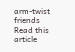arm-twist friends
Read this article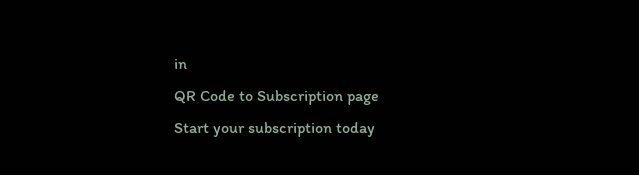in
QR Code to Subscription page
Start your subscription today